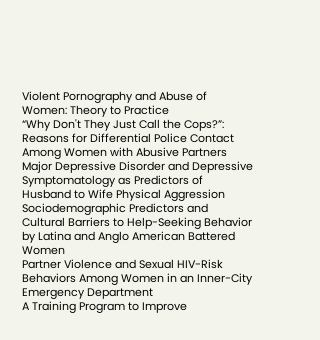Violent Pornography and Abuse of Women: Theory to Practice
“Why Don't They Just Call the Cops?”: Reasons for Differential Police Contact Among Women with Abusive Partners
Major Depressive Disorder and Depressive Symptomatology as Predictors of Husband to Wife Physical Aggression
Sociodemographic Predictors and Cultural Barriers to Help-Seeking Behavior by Latina and Anglo American Battered Women
Partner Violence and Sexual HIV-Risk Behaviors Among Women in an Inner-City Emergency Department
A Training Program to Improve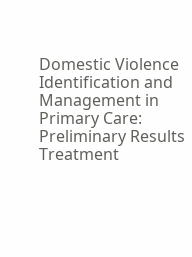Domestic Violence Identification and Management in Primary Care: Preliminary Results
Treatment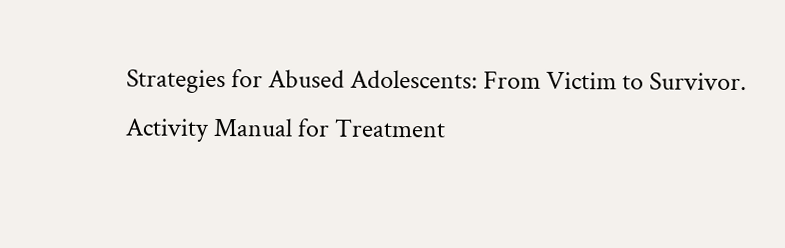Strategies for Abused Adolescents: From Victim to Survivor.
Activity Manual for Treatment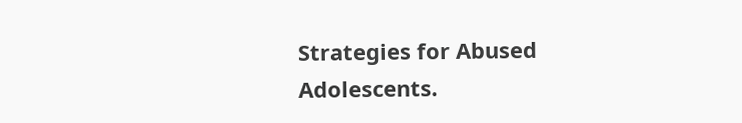Strategies for Abused Adolescents.